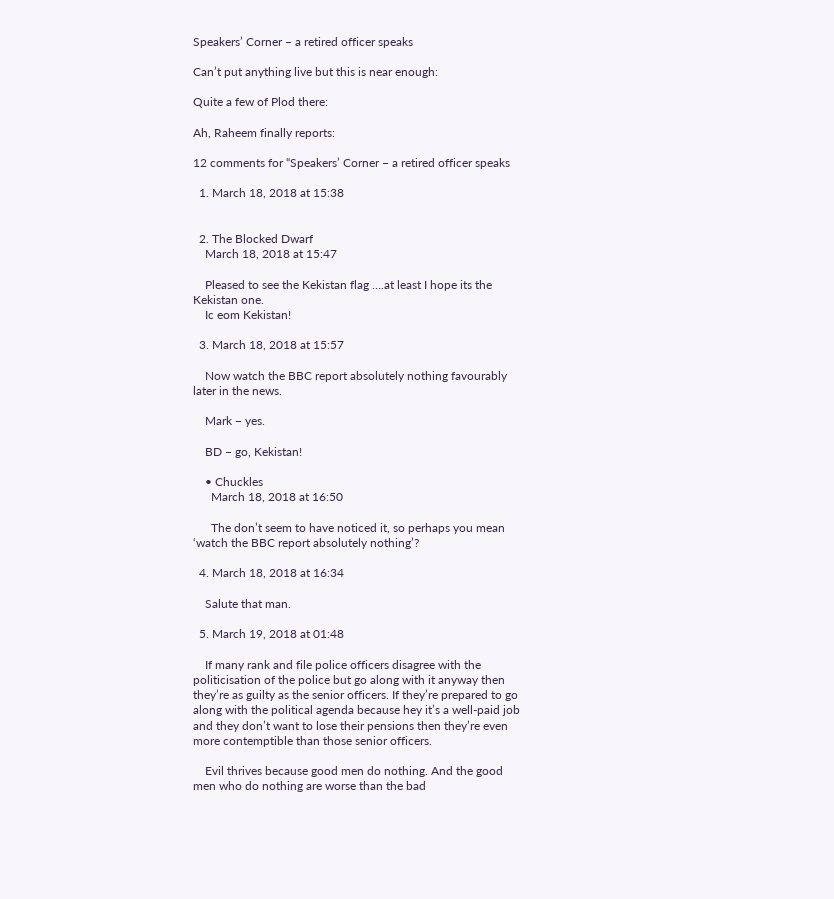Speakers’ Corner – a retired officer speaks

Can’t put anything live but this is near enough:

Quite a few of Plod there:

Ah, Raheem finally reports:

12 comments for “Speakers’ Corner – a retired officer speaks

  1. March 18, 2018 at 15:38


  2. The Blocked Dwarf
    March 18, 2018 at 15:47

    Pleased to see the Kekistan flag ….at least I hope its the Kekistan one.
    Ic eom Kekistan!

  3. March 18, 2018 at 15:57

    Now watch the BBC report absolutely nothing favourably later in the news.

    Mark – yes.

    BD – go, Kekistan!

    • Chuckles
      March 18, 2018 at 16:50

      The don’t seem to have noticed it, so perhaps you mean ‘watch the BBC report absolutely nothing’?

  4. March 18, 2018 at 16:34

    Salute that man.

  5. March 19, 2018 at 01:48

    If many rank and file police officers disagree with the politicisation of the police but go along with it anyway then they’re as guilty as the senior officers. If they’re prepared to go along with the political agenda because hey it’s a well-paid job and they don’t want to lose their pensions then they’re even more contemptible than those senior officers.

    Evil thrives because good men do nothing. And the good men who do nothing are worse than the bad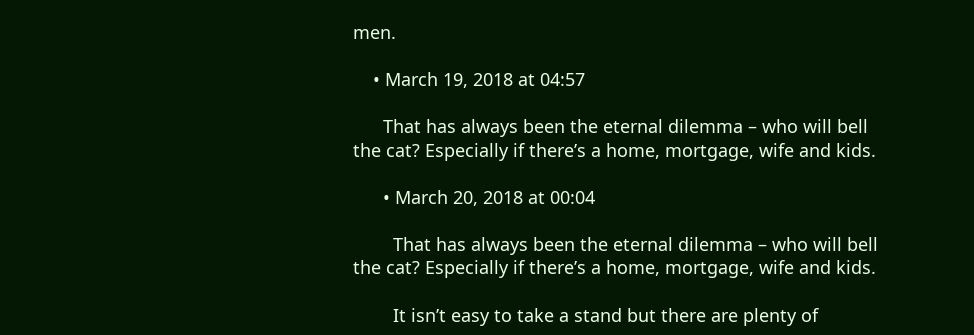men.

    • March 19, 2018 at 04:57

      That has always been the eternal dilemma – who will bell the cat? Especially if there’s a home, mortgage, wife and kids.

      • March 20, 2018 at 00:04

        That has always been the eternal dilemma – who will bell the cat? Especially if there’s a home, mortgage, wife and kids.

        It isn’t easy to take a stand but there are plenty of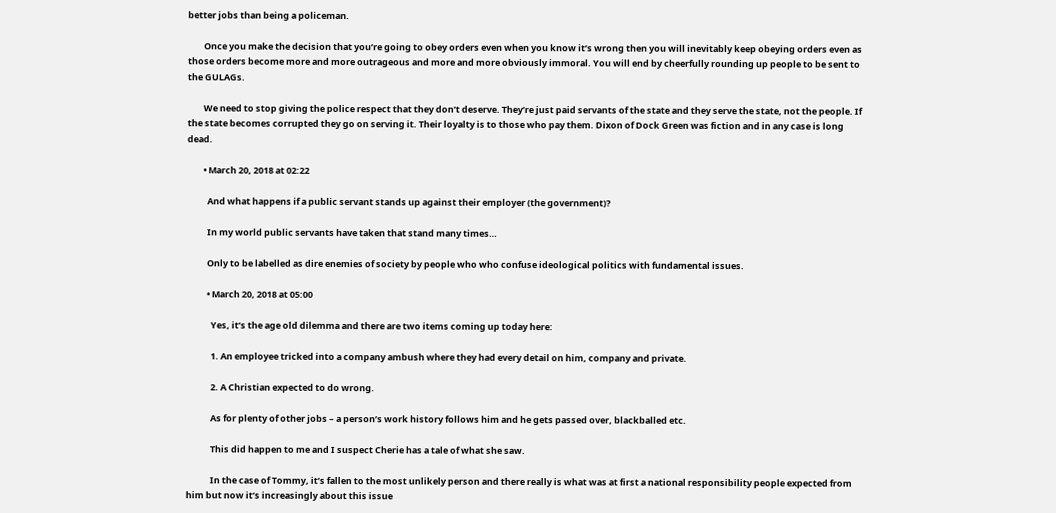better jobs than being a policeman.

        Once you make the decision that you’re going to obey orders even when you know it’s wrong then you will inevitably keep obeying orders even as those orders become more and more outrageous and more and more obviously immoral. You will end by cheerfully rounding up people to be sent to the GULAGs.

        We need to stop giving the police respect that they don’t deserve. They’re just paid servants of the state and they serve the state, not the people. If the state becomes corrupted they go on serving it. Their loyalty is to those who pay them. Dixon of Dock Green was fiction and in any case is long dead.

        • March 20, 2018 at 02:22

          And what happens if a public servant stands up against their employer (the government)?

          In my world public servants have taken that stand many times…

          Only to be labelled as dire enemies of society by people who who confuse ideological politics with fundamental issues.

          • March 20, 2018 at 05:00

            Yes, it’s the age old dilemma and there are two items coming up today here:

            1. An employee tricked into a company ambush where they had every detail on him, company and private.

            2. A Christian expected to do wrong.

            As for plenty of other jobs – a person’s work history follows him and he gets passed over, blackballed etc.

            This did happen to me and I suspect Cherie has a tale of what she saw.

            In the case of Tommy, it’s fallen to the most unlikely person and there really is what was at first a national responsibility people expected from him but now it’s increasingly about this issue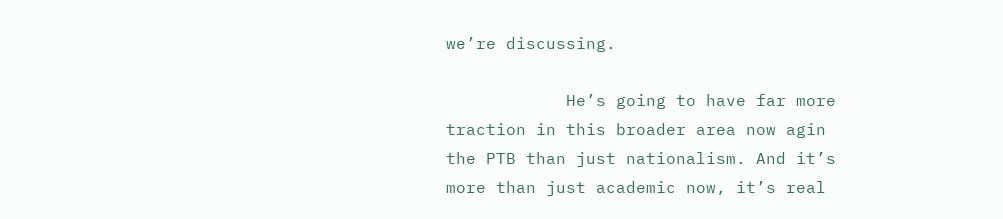we’re discussing.

            He’s going to have far more traction in this broader area now agin the PTB than just nationalism. And it’s more than just academic now, it’s real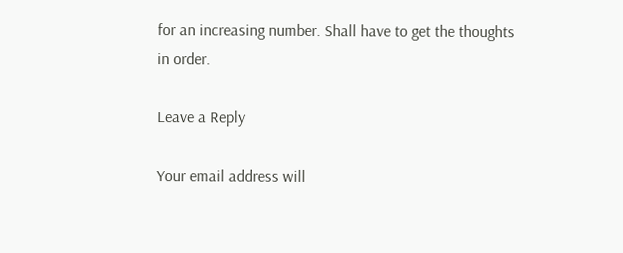for an increasing number. Shall have to get the thoughts in order.

Leave a Reply

Your email address will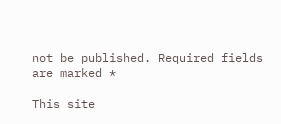not be published. Required fields are marked *

This site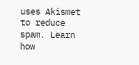uses Akismet to reduce spam. Learn how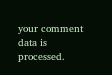your comment data is processed.